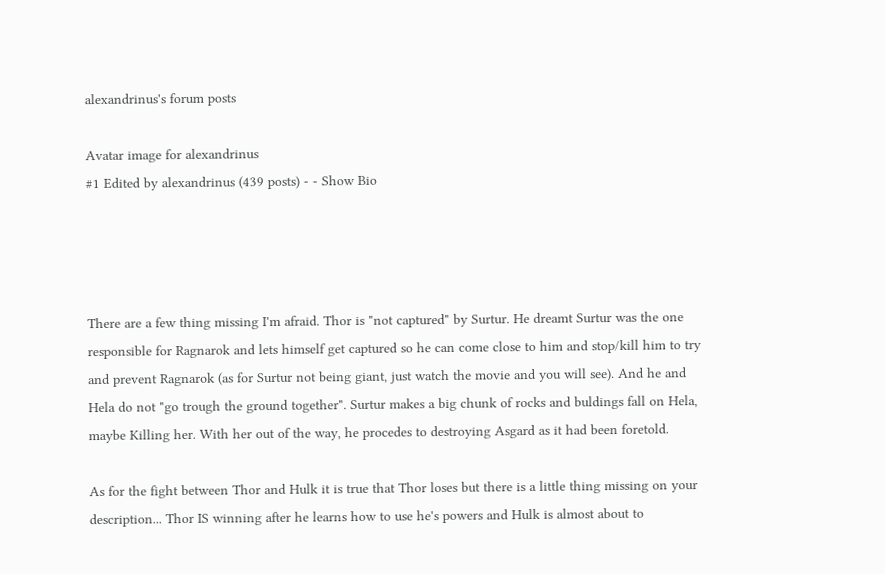alexandrinus's forum posts

Avatar image for alexandrinus
#1 Edited by alexandrinus (439 posts) - - Show Bio




There are a few thing missing I'm afraid. Thor is "not captured" by Surtur. He dreamt Surtur was the one responsible for Ragnarok and lets himself get captured so he can come close to him and stop/kill him to try and prevent Ragnarok (as for Surtur not being giant, just watch the movie and you will see). And he and Hela do not "go trough the ground together". Surtur makes a big chunk of rocks and buldings fall on Hela, maybe Killing her. With her out of the way, he procedes to destroying Asgard as it had been foretold.

As for the fight between Thor and Hulk it is true that Thor loses but there is a little thing missing on your description... Thor IS winning after he learns how to use he's powers and Hulk is almost about to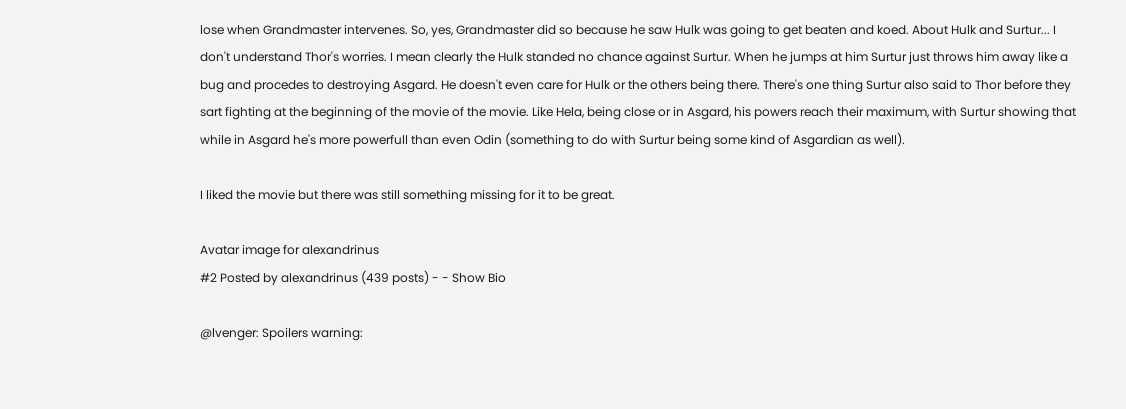lose when Grandmaster intervenes. So, yes, Grandmaster did so because he saw Hulk was going to get beaten and koed. About Hulk and Surtur... I don't understand Thor's worries. I mean clearly the Hulk standed no chance against Surtur. When he jumps at him Surtur just throws him away like a bug and procedes to destroying Asgard. He doesn't even care for Hulk or the others being there. There's one thing Surtur also said to Thor before they sart fighting at the beginning of the movie of the movie. Like Hela, being close or in Asgard, his powers reach their maximum, with Surtur showing that while in Asgard he's more powerfull than even Odin (something to do with Surtur being some kind of Asgardian as well).

I liked the movie but there was still something missing for it to be great.

Avatar image for alexandrinus
#2 Posted by alexandrinus (439 posts) - - Show Bio

@lvenger: Spoilers warning: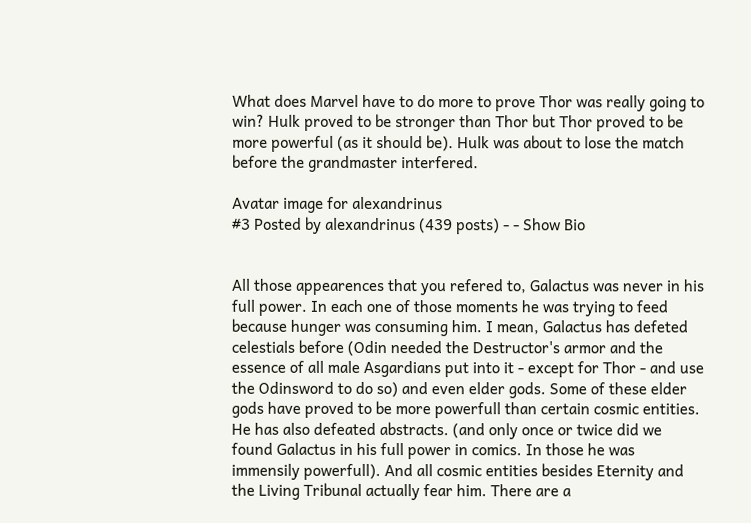What does Marvel have to do more to prove Thor was really going to win? Hulk proved to be stronger than Thor but Thor proved to be more powerful (as it should be). Hulk was about to lose the match before the grandmaster interfered.

Avatar image for alexandrinus
#3 Posted by alexandrinus (439 posts) - - Show Bio


All those appearences that you refered to, Galactus was never in his full power. In each one of those moments he was trying to feed because hunger was consuming him. I mean, Galactus has defeted celestials before (Odin needed the Destructor's armor and the essence of all male Asgardians put into it - except for Thor - and use the Odinsword to do so) and even elder gods. Some of these elder gods have proved to be more powerfull than certain cosmic entities. He has also defeated abstracts. (and only once or twice did we found Galactus in his full power in comics. In those he was immensily powerfull). And all cosmic entities besides Eternity and the Living Tribunal actually fear him. There are a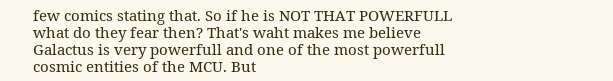few comics stating that. So if he is NOT THAT POWERFULL what do they fear then? That's waht makes me believe Galactus is very powerfull and one of the most powerfull cosmic entities of the MCU. But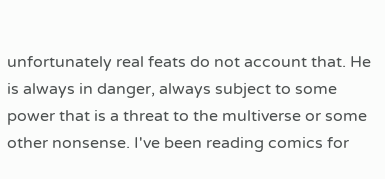unfortunately real feats do not account that. He is always in danger, always subject to some power that is a threat to the multiverse or some other nonsense. I've been reading comics for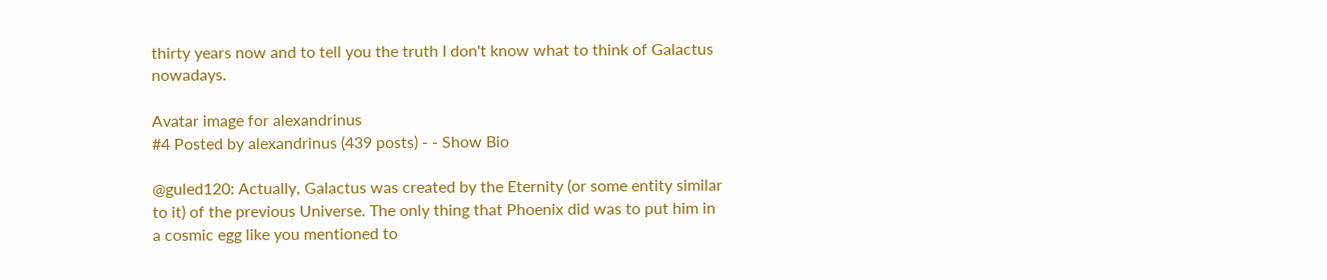thirty years now and to tell you the truth I don't know what to think of Galactus nowadays.

Avatar image for alexandrinus
#4 Posted by alexandrinus (439 posts) - - Show Bio

@guled120: Actually, Galactus was created by the Eternity (or some entity similar to it) of the previous Universe. The only thing that Phoenix did was to put him in a cosmic egg like you mentioned to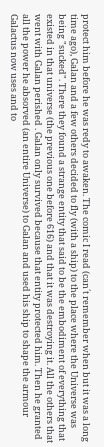protect him before he was redy to awaken. The comic I read (can´t remember when but it was a long time ago), Galan and a few others decided to fly (with a ship) to the place where the Universe was being "sucked". There they found a strange entity that said to be the embodiment of everything that existed in that universe (the previous one before 616) and that it was destroying it. All the others that went with Galan perished . Galan only survived because that entity protected him. Then he granted all the power he absorved (an entire Universe) to Galan and used his ship to shape the armour Galactus now uses and to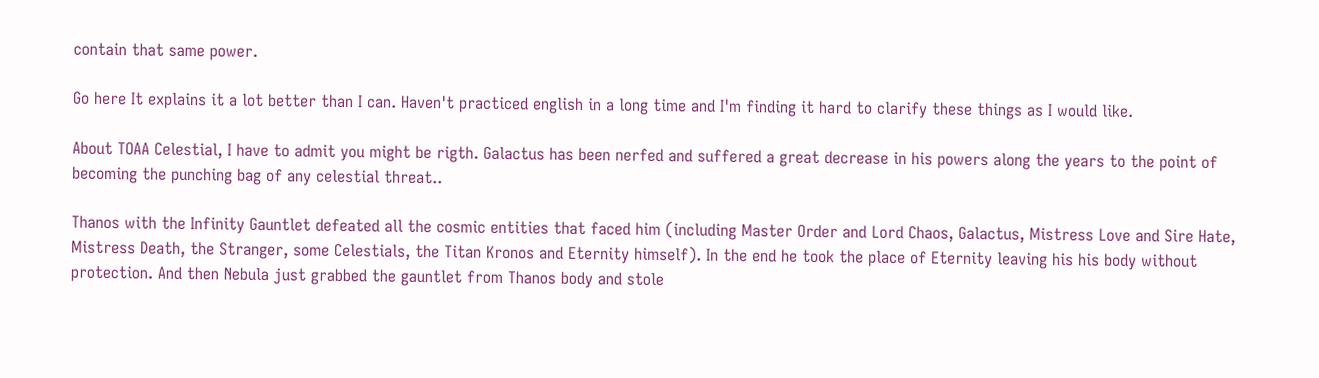contain that same power.

Go here It explains it a lot better than I can. Haven't practiced english in a long time and I'm finding it hard to clarify these things as I would like.

About TOAA Celestial, I have to admit you might be rigth. Galactus has been nerfed and suffered a great decrease in his powers along the years to the point of becoming the punching bag of any celestial threat..

Thanos with the Infinity Gauntlet defeated all the cosmic entities that faced him (including Master Order and Lord Chaos, Galactus, Mistress Love and Sire Hate, Mistress Death, the Stranger, some Celestials, the Titan Kronos and Eternity himself). In the end he took the place of Eternity leaving his his body without protection. And then Nebula just grabbed the gauntlet from Thanos body and stole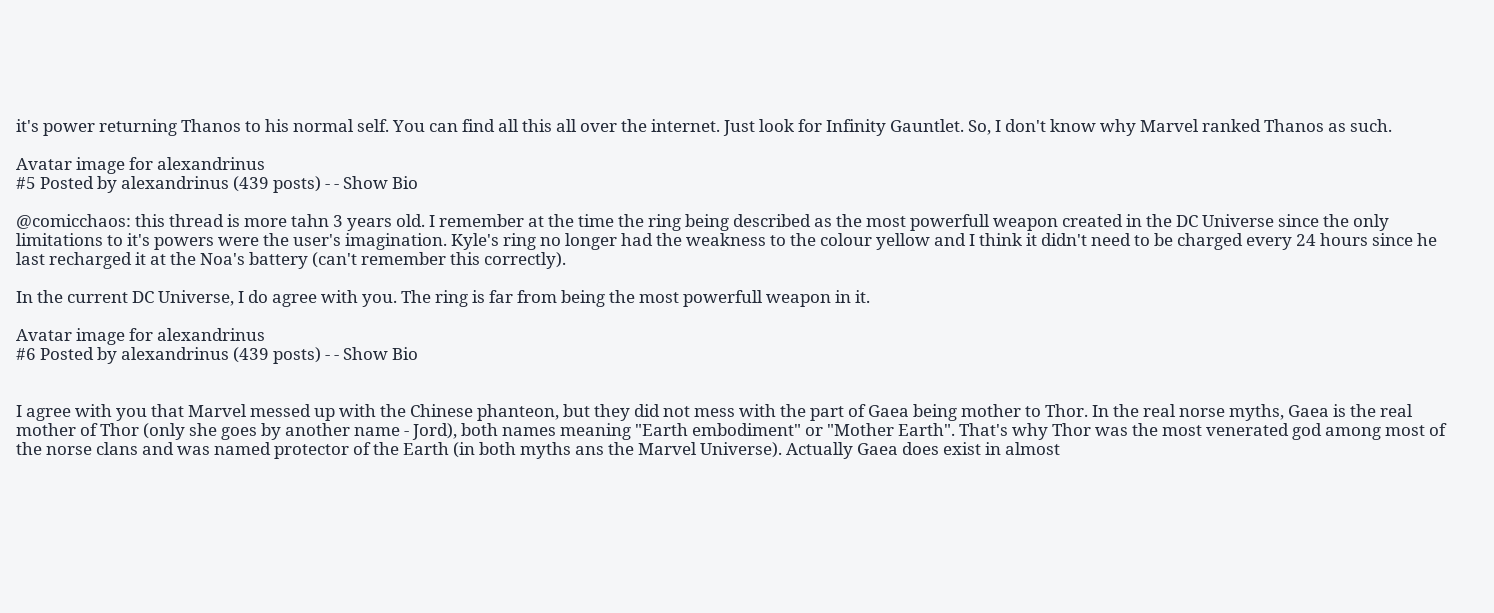it's power returning Thanos to his normal self. You can find all this all over the internet. Just look for Infinity Gauntlet. So, I don't know why Marvel ranked Thanos as such.

Avatar image for alexandrinus
#5 Posted by alexandrinus (439 posts) - - Show Bio

@comicchaos: this thread is more tahn 3 years old. I remember at the time the ring being described as the most powerfull weapon created in the DC Universe since the only limitations to it's powers were the user's imagination. Kyle's ring no longer had the weakness to the colour yellow and I think it didn't need to be charged every 24 hours since he last recharged it at the Noa's battery (can't remember this correctly).

In the current DC Universe, I do agree with you. The ring is far from being the most powerfull weapon in it.

Avatar image for alexandrinus
#6 Posted by alexandrinus (439 posts) - - Show Bio


I agree with you that Marvel messed up with the Chinese phanteon, but they did not mess with the part of Gaea being mother to Thor. In the real norse myths, Gaea is the real mother of Thor (only she goes by another name - Jord), both names meaning "Earth embodiment" or "Mother Earth". That's why Thor was the most venerated god among most of the norse clans and was named protector of the Earth (in both myths ans the Marvel Universe). Actually Gaea does exist in almost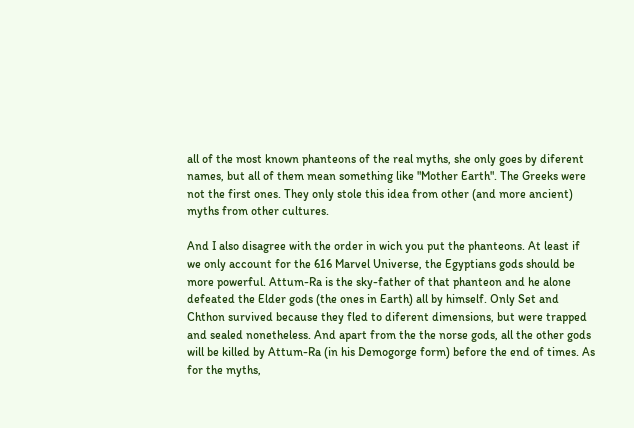all of the most known phanteons of the real myths, she only goes by diferent names, but all of them mean something like "Mother Earth". The Greeks were not the first ones. They only stole this idea from other (and more ancient) myths from other cultures.

And I also disagree with the order in wich you put the phanteons. At least if we only account for the 616 Marvel Universe, the Egyptians gods should be more powerful. Attum-Ra is the sky-father of that phanteon and he alone defeated the Elder gods (the ones in Earth) all by himself. Only Set and Chthon survived because they fled to diferent dimensions, but were trapped and sealed nonetheless. And apart from the the norse gods, all the other gods will be killed by Attum-Ra (in his Demogorge form) before the end of times. As for the myths,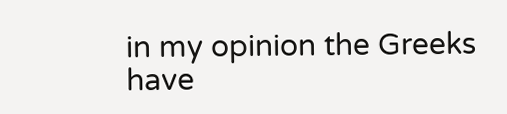in my opinion the Greeks have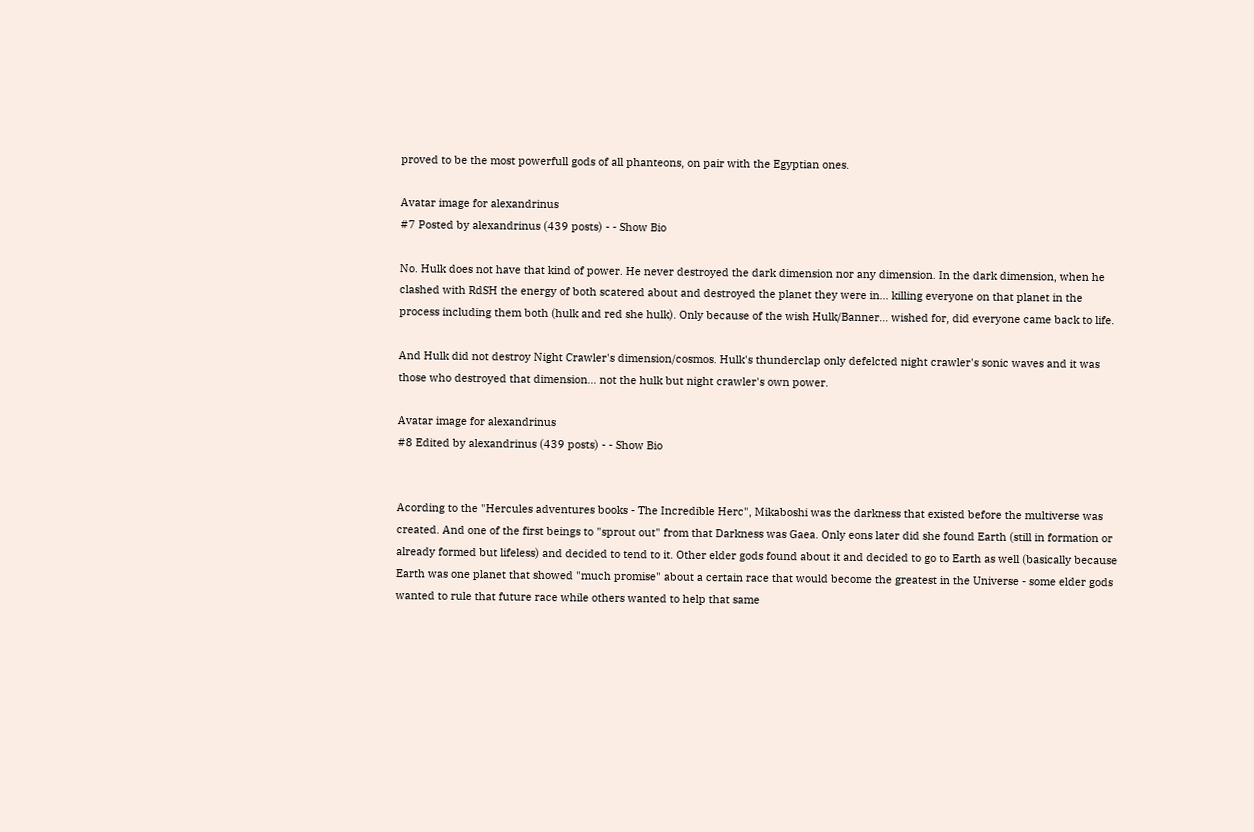proved to be the most powerfull gods of all phanteons, on pair with the Egyptian ones.

Avatar image for alexandrinus
#7 Posted by alexandrinus (439 posts) - - Show Bio

No. Hulk does not have that kind of power. He never destroyed the dark dimension nor any dimension. In the dark dimension, when he clashed with RdSH the energy of both scatered about and destroyed the planet they were in... killing everyone on that planet in the process including them both (hulk and red she hulk). Only because of the wish Hulk/Banner... wished for, did everyone came back to life.

And Hulk did not destroy Night Crawler's dimension/cosmos. Hulk's thunderclap only defelcted night crawler's sonic waves and it was those who destroyed that dimension... not the hulk but night crawler's own power.

Avatar image for alexandrinus
#8 Edited by alexandrinus (439 posts) - - Show Bio


Acording to the "Hercules adventures books - The Incredible Herc", Mikaboshi was the darkness that existed before the multiverse was created. And one of the first beings to "sprout out" from that Darkness was Gaea. Only eons later did she found Earth (still in formation or already formed but lifeless) and decided to tend to it. Other elder gods found about it and decided to go to Earth as well (basically because Earth was one planet that showed "much promise" about a certain race that would become the greatest in the Universe - some elder gods wanted to rule that future race while others wanted to help that same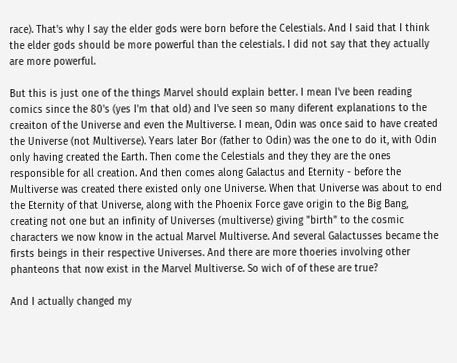race). That's why I say the elder gods were born before the Celestials. And I said that I think the elder gods should be more powerful than the celestials. I did not say that they actually are more powerful.

But this is just one of the things Marvel should explain better. I mean I've been reading comics since the 80's (yes I'm that old) and I've seen so many diferent explanations to the creaiton of the Universe and even the Multiverse. I mean, Odin was once said to have created the Universe (not Multiverse). Years later Bor (father to Odin) was the one to do it, with Odin only having created the Earth. Then come the Celestials and they they are the ones responsible for all creation. And then comes along Galactus and Eternity - before the Multiverse was created there existed only one Universe. When that Universe was about to end the Eternity of that Universe, along with the Phoenix Force gave origin to the Big Bang, creating not one but an infinity of Universes (multiverse) giving "birth" to the cosmic characters we now know in the actual Marvel Multiverse. And several Galactusses became the firsts beings in their respective Universes. And there are more thoeries involving other phanteons that now exist in the Marvel Multiverse. So wich of of these are true?

And I actually changed my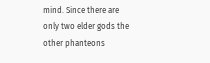mind. Since there are only two elder gods the other phanteons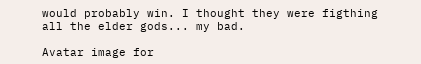would probably win. I thought they were figthing all the elder gods... my bad.

Avatar image for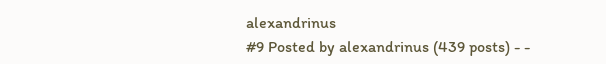alexandrinus
#9 Posted by alexandrinus (439 posts) - -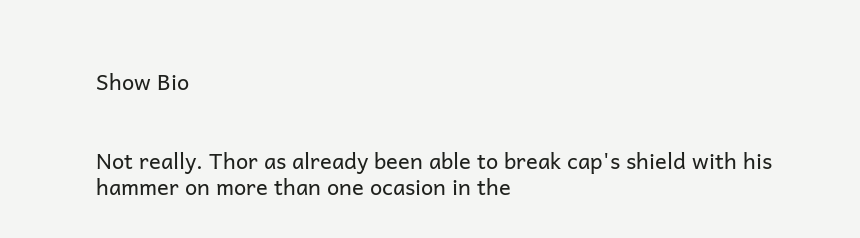Show Bio


Not really. Thor as already been able to break cap's shield with his hammer on more than one ocasion in the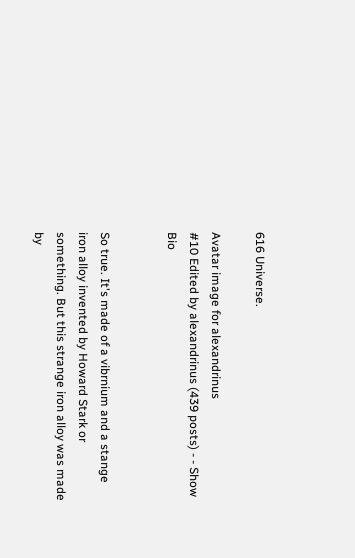616 Universe.

Avatar image for alexandrinus
#10 Edited by alexandrinus (439 posts) - - Show Bio


So true. It's made of a vibrnium and a stange iron alloy invented by Howard Stark or something. But this strange iron alloy was made by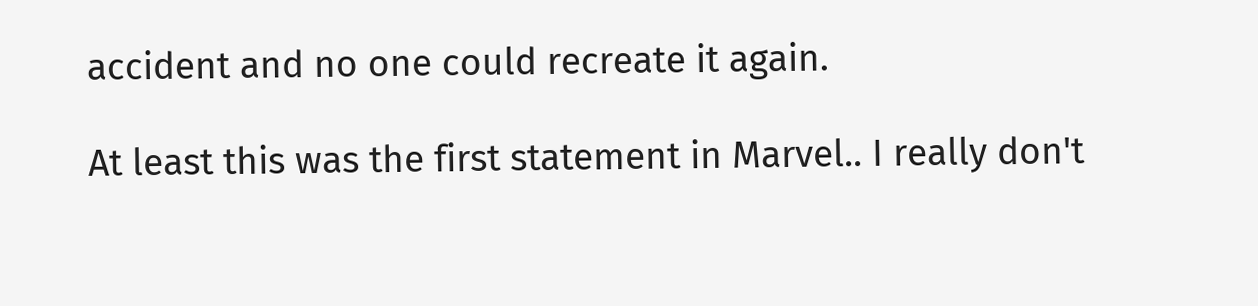accident and no one could recreate it again.

At least this was the first statement in Marvel.. I really don't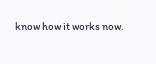know how it works now.